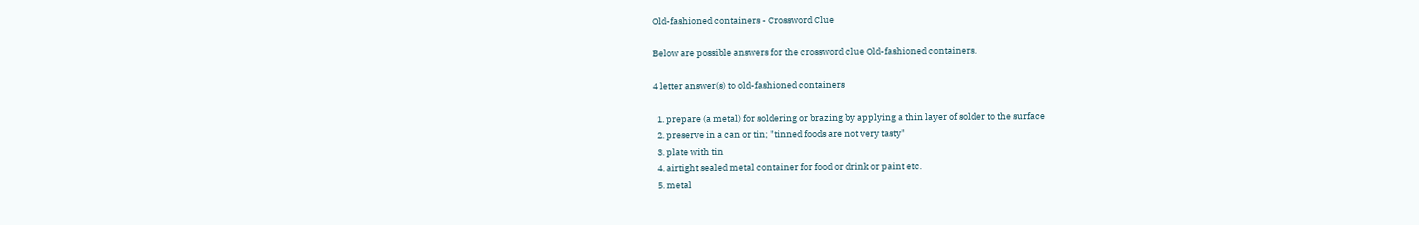Old-fashioned containers - Crossword Clue

Below are possible answers for the crossword clue Old-fashioned containers.

4 letter answer(s) to old-fashioned containers

  1. prepare (a metal) for soldering or brazing by applying a thin layer of solder to the surface
  2. preserve in a can or tin; "tinned foods are not very tasty"
  3. plate with tin
  4. airtight sealed metal container for food or drink or paint etc.
  5. metal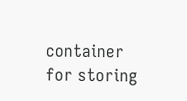container for storing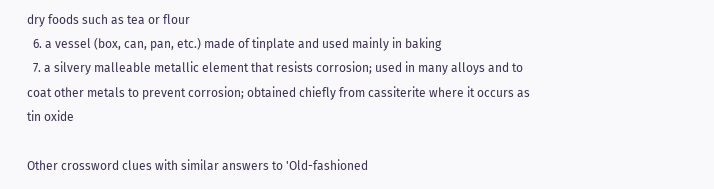dry foods such as tea or flour
  6. a vessel (box, can, pan, etc.) made of tinplate and used mainly in baking
  7. a silvery malleable metallic element that resists corrosion; used in many alloys and to coat other metals to prevent corrosion; obtained chiefly from cassiterite where it occurs as tin oxide

Other crossword clues with similar answers to 'Old-fashioned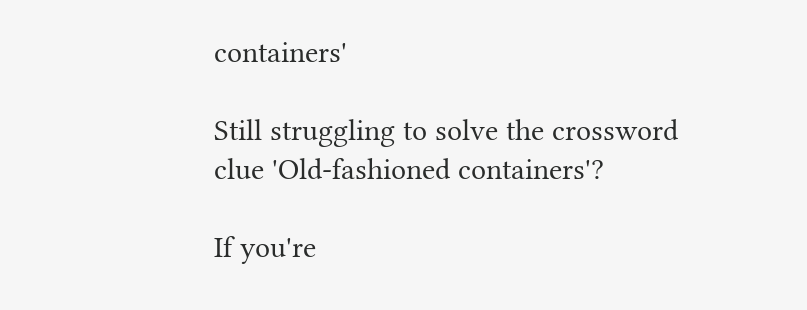containers'

Still struggling to solve the crossword clue 'Old-fashioned containers'?

If you're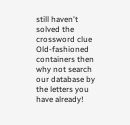still haven't solved the crossword clue Old-fashioned containers then why not search our database by the letters you have already!